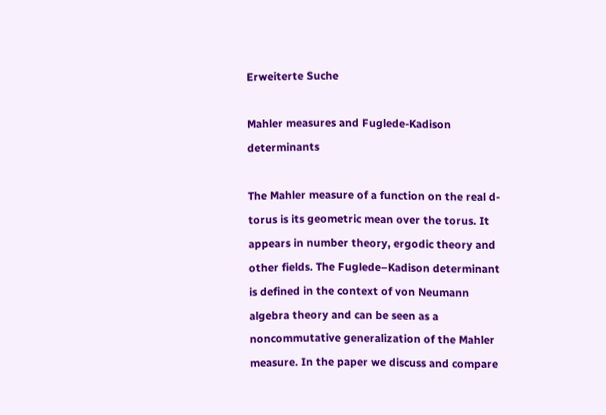Erweiterte Suche

Mahler measures and Fuglede-Kadison determinants

The Mahler measure of a function on the real d-torus is its geometric mean over the torus. It appears in number theory, ergodic theory and other fields. The Fuglede–Kadison determinant is defined in the context of von Neumann algebra theory and can be seen as a noncommutative generalization of the Mahler measure. In the paper we discuss and compare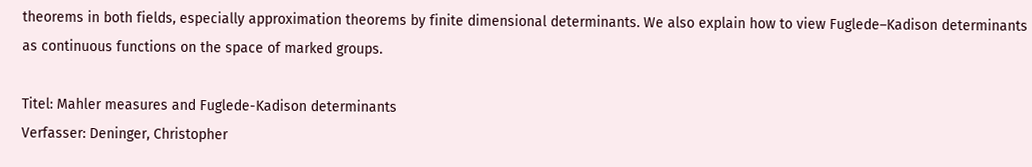theorems in both fields, especially approximation theorems by finite dimensional determinants. We also explain how to view Fuglede–Kadison determinants as continuous functions on the space of marked groups.

Titel: Mahler measures and Fuglede-Kadison determinants
Verfasser: Deninger, Christopher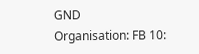GND
Organisation: FB 10: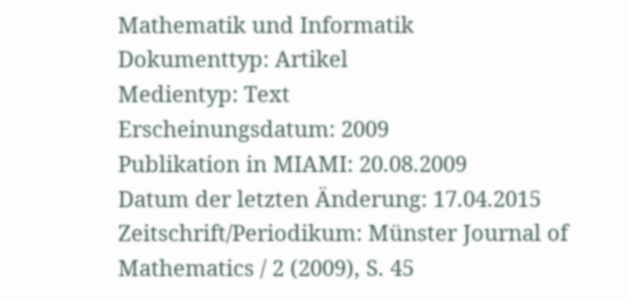Mathematik und Informatik
Dokumenttyp: Artikel
Medientyp: Text
Erscheinungsdatum: 2009
Publikation in MIAMI: 20.08.2009
Datum der letzten Änderung: 17.04.2015
Zeitschrift/Periodikum: Münster Journal of Mathematics / 2 (2009), S. 45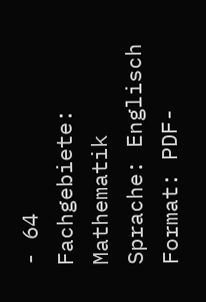- 64
Fachgebiete: Mathematik
Sprache: Englisch
Format: PDF-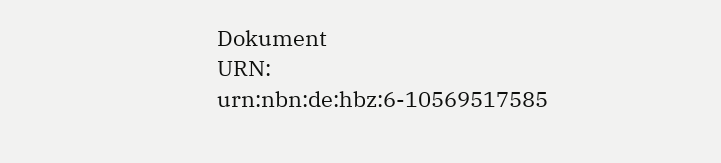Dokument
URN: urn:nbn:de:hbz:6-10569517585